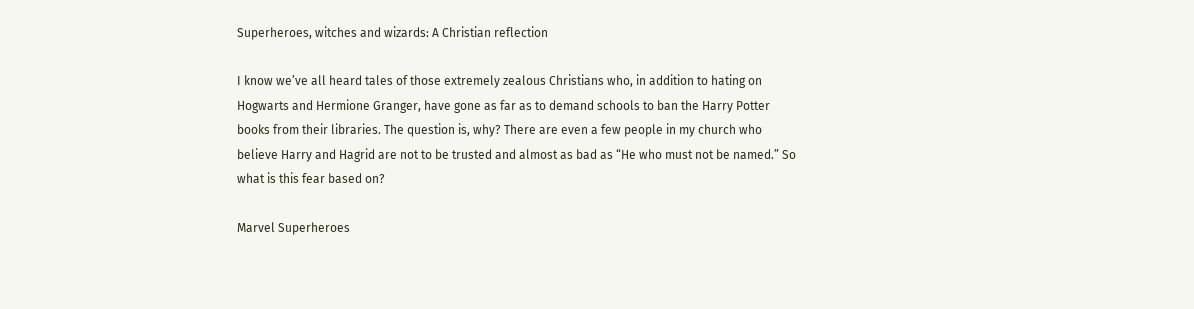Superheroes, witches and wizards: A Christian reflection

I know we’ve all heard tales of those extremely zealous Christians who, in addition to hating on Hogwarts and Hermione Granger, have gone as far as to demand schools to ban the Harry Potter books from their libraries. The question is, why? There are even a few people in my church who believe Harry and Hagrid are not to be trusted and almost as bad as “He who must not be named.” So what is this fear based on?

Marvel Superheroes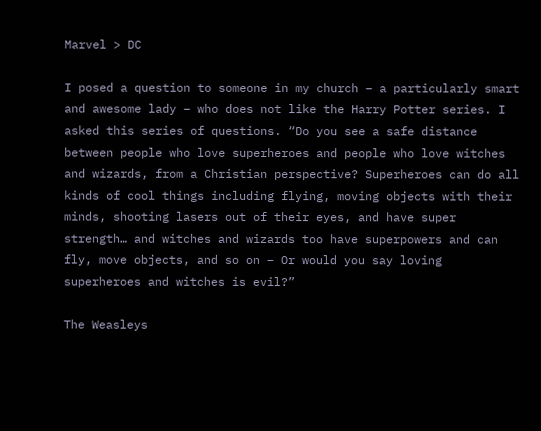Marvel > DC

I posed a question to someone in my church – a particularly smart and awesome lady – who does not like the Harry Potter series. I asked this series of questions. “Do you see a safe distance between people who love superheroes and people who love witches and wizards, from a Christian perspective? Superheroes can do all kinds of cool things including flying, moving objects with their minds, shooting lasers out of their eyes, and have super strength… and witches and wizards too have superpowers and can fly, move objects, and so on – Or would you say loving superheroes and witches is evil?”

The Weasleys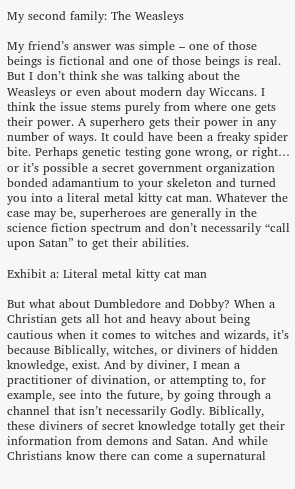My second family: The Weasleys

My friend’s answer was simple – one of those beings is fictional and one of those beings is real. But I don’t think she was talking about the Weasleys or even about modern day Wiccans. I think the issue stems purely from where one gets their power. A superhero gets their power in any number of ways. It could have been a freaky spider bite. Perhaps genetic testing gone wrong, or right… or it’s possible a secret government organization bonded adamantium to your skeleton and turned you into a literal metal kitty cat man. Whatever the case may be, superheroes are generally in the science fiction spectrum and don’t necessarily “call upon Satan” to get their abilities.

Exhibit a: Literal metal kitty cat man

But what about Dumbledore and Dobby? When a Christian gets all hot and heavy about being cautious when it comes to witches and wizards, it’s because Biblically, witches, or diviners of hidden knowledge, exist. And by diviner, I mean a practitioner of divination, or attempting to, for example, see into the future, by going through a channel that isn’t necessarily Godly. Biblically, these diviners of secret knowledge totally get their information from demons and Satan. And while Christians know there can come a supernatural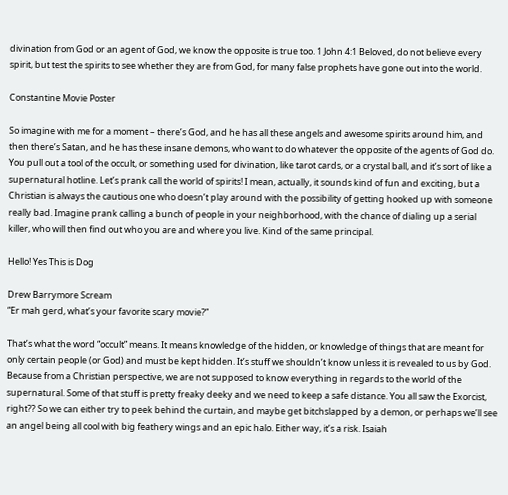divination from God or an agent of God, we know the opposite is true too. 1 John 4:1 Beloved, do not believe every spirit, but test the spirits to see whether they are from God, for many false prophets have gone out into the world.

Constantine Movie Poster

So imagine with me for a moment – there’s God, and he has all these angels and awesome spirits around him, and then there’s Satan, and he has these insane demons, who want to do whatever the opposite of the agents of God do. You pull out a tool of the occult, or something used for divination, like tarot cards, or a crystal ball, and it’s sort of like a supernatural hotline. Let’s prank call the world of spirits! I mean, actually, it sounds kind of fun and exciting, but a Christian is always the cautious one who doesn’t play around with the possibility of getting hooked up with someone really bad. Imagine prank calling a bunch of people in your neighborhood, with the chance of dialing up a serial killer, who will then find out who you are and where you live. Kind of the same principal.

Hello! Yes This is Dog

Drew Barrymore Scream
“Er mah gerd, what’s your favorite scary movie?”

That’s what the word “occult” means. It means knowledge of the hidden, or knowledge of things that are meant for only certain people (or God) and must be kept hidden. It’s stuff we shouldn’t know unless it is revealed to us by God. Because from a Christian perspective, we are not supposed to know everything in regards to the world of the supernatural. Some of that stuff is pretty freaky deeky and we need to keep a safe distance. You all saw the Exorcist, right?? So we can either try to peek behind the curtain, and maybe get bitchslapped by a demon, or perhaps we’ll see an angel being all cool with big feathery wings and an epic halo. Either way, it’s a risk. Isaiah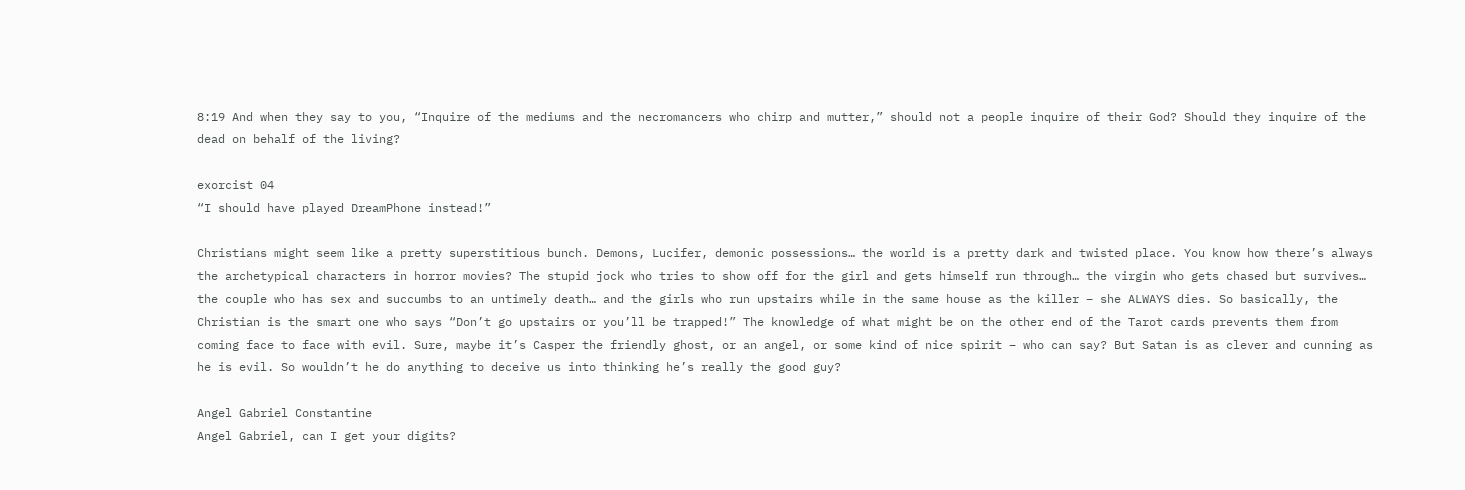8:19 And when they say to you, “Inquire of the mediums and the necromancers who chirp and mutter,” should not a people inquire of their God? Should they inquire of the dead on behalf of the living?

exorcist 04
“I should have played DreamPhone instead!”

Christians might seem like a pretty superstitious bunch. Demons, Lucifer, demonic possessions… the world is a pretty dark and twisted place. You know how there’s always the archetypical characters in horror movies? The stupid jock who tries to show off for the girl and gets himself run through… the virgin who gets chased but survives… the couple who has sex and succumbs to an untimely death… and the girls who run upstairs while in the same house as the killer – she ALWAYS dies. So basically, the Christian is the smart one who says “Don’t go upstairs or you’ll be trapped!” The knowledge of what might be on the other end of the Tarot cards prevents them from coming face to face with evil. Sure, maybe it’s Casper the friendly ghost, or an angel, or some kind of nice spirit – who can say? But Satan is as clever and cunning as he is evil. So wouldn’t he do anything to deceive us into thinking he’s really the good guy?

Angel Gabriel Constantine
Angel Gabriel, can I get your digits?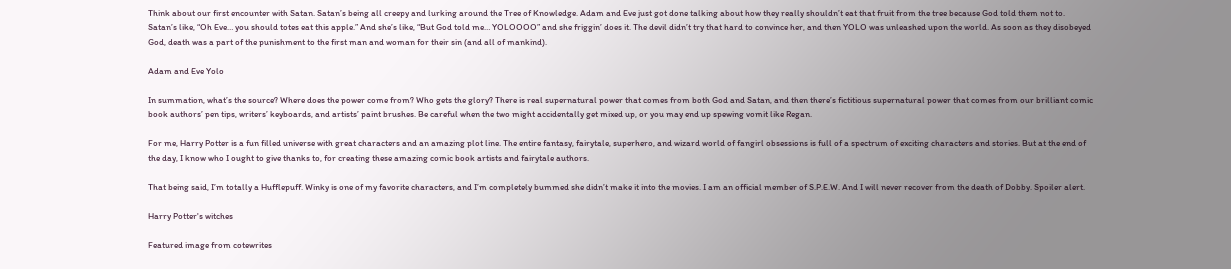Think about our first encounter with Satan. Satan’s being all creepy and lurking around the Tree of Knowledge. Adam and Eve just got done talking about how they really shouldn’t eat that fruit from the tree because God told them not to. Satan’s like, “Oh Eve… you should totes eat this apple.” And she’s like, “But God told me… YOLOOOO” and she friggin’ does it. The devil didn’t try that hard to convince her, and then YOLO was unleashed upon the world. As soon as they disobeyed God, death was a part of the punishment to the first man and woman for their sin (and all of mankind).

Adam and Eve Yolo

In summation, what’s the source? Where does the power come from? Who gets the glory? There is real supernatural power that comes from both God and Satan, and then there’s fictitious supernatural power that comes from our brilliant comic book authors’ pen tips, writers’ keyboards, and artists’ paint brushes. Be careful when the two might accidentally get mixed up, or you may end up spewing vomit like Regan.

For me, Harry Potter is a fun filled universe with great characters and an amazing plot line. The entire fantasy, fairytale, superhero, and wizard world of fangirl obsessions is full of a spectrum of exciting characters and stories. But at the end of the day, I know who I ought to give thanks to, for creating these amazing comic book artists and fairytale authors.

That being said, I’m totally a Hufflepuff. Winky is one of my favorite characters, and I’m completely bummed she didn’t make it into the movies. I am an official member of S.P.E.W. And I will never recover from the death of Dobby. Spoiler alert.

Harry Potter's witches

Featured image from cotewrites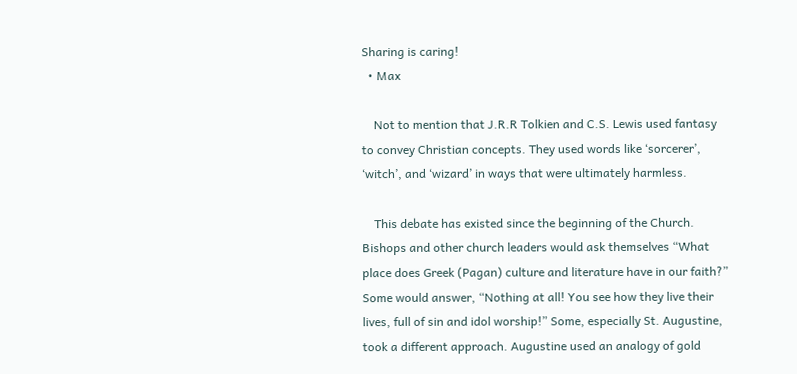Sharing is caring!
  • Max

    Not to mention that J.R.R Tolkien and C.S. Lewis used fantasy to convey Christian concepts. They used words like ‘sorcerer’, ‘witch’, and ‘wizard’ in ways that were ultimately harmless.

    This debate has existed since the beginning of the Church. Bishops and other church leaders would ask themselves “What place does Greek (Pagan) culture and literature have in our faith?” Some would answer, “Nothing at all! You see how they live their lives, full of sin and idol worship!” Some, especially St. Augustine, took a different approach. Augustine used an analogy of gold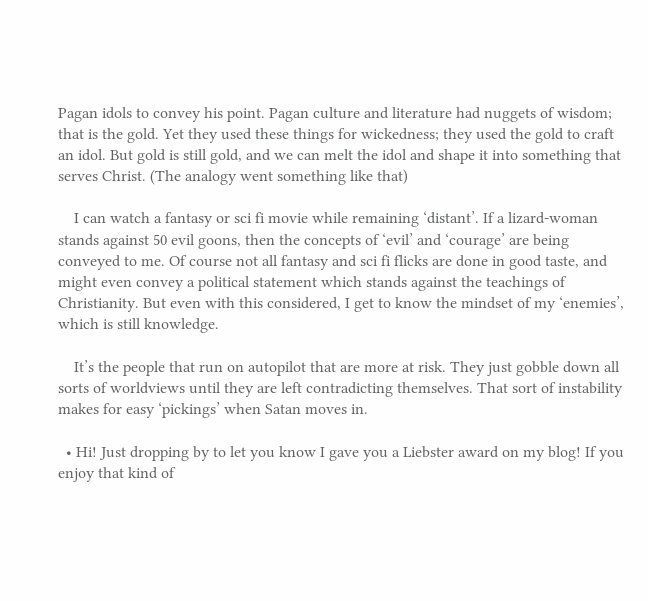Pagan idols to convey his point. Pagan culture and literature had nuggets of wisdom; that is the gold. Yet they used these things for wickedness; they used the gold to craft an idol. But gold is still gold, and we can melt the idol and shape it into something that serves Christ. (The analogy went something like that)

    I can watch a fantasy or sci fi movie while remaining ‘distant’. If a lizard-woman stands against 50 evil goons, then the concepts of ‘evil’ and ‘courage’ are being conveyed to me. Of course not all fantasy and sci fi flicks are done in good taste, and might even convey a political statement which stands against the teachings of Christianity. But even with this considered, I get to know the mindset of my ‘enemies’, which is still knowledge.

    It’s the people that run on autopilot that are more at risk. They just gobble down all sorts of worldviews until they are left contradicting themselves. That sort of instability makes for easy ‘pickings’ when Satan moves in.

  • Hi! Just dropping by to let you know I gave you a Liebster award on my blog! If you enjoy that kind of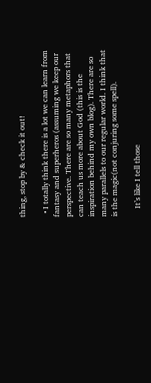thing, stop by & check it out!

  • I totally think there is a lot we can learn from fantasy and superheros (assuming we keep our perspective. There are so many metaphors that can teach us more about God (this is the inspiration behind my own blog). There are so many parallels to our regular world. I think that is the magic(not conjuring some spell).

    It’s like I tell those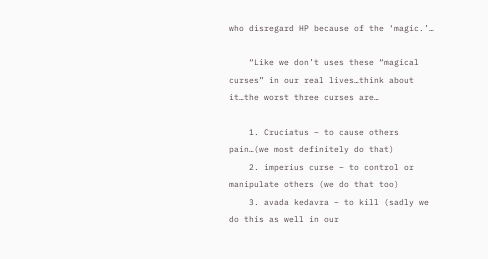who disregard HP because of the ‘magic.’…

    “Like we don’t uses these “magical curses” in our real lives…think about it…the worst three curses are…

    1. Cruciatus – to cause others pain…(we most definitely do that)
    2. imperius curse – to control or manipulate others (we do that too)
    3. avada kedavra – to kill (sadly we do this as well in our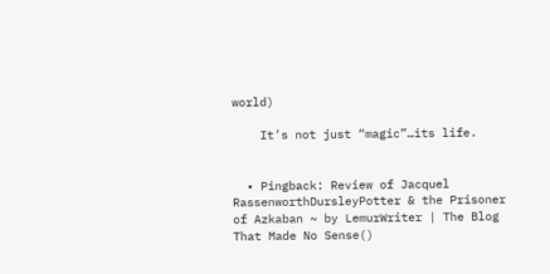world)

    It’s not just “magic”…its life.


  • Pingback: Review of Jacquel RassenworthDursleyPotter & the Prisoner of Azkaban ~ by LemurWriter | The Blog That Made No Sense()